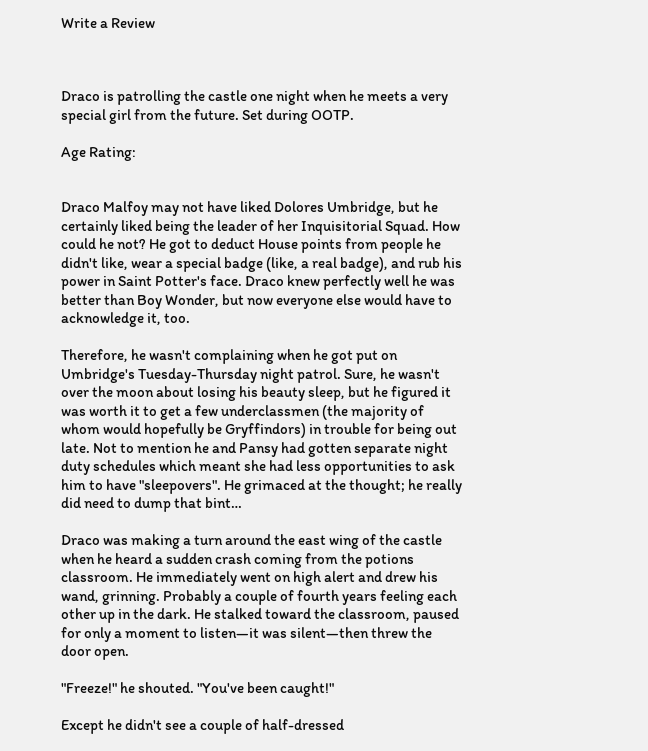Write a Review



Draco is patrolling the castle one night when he meets a very special girl from the future. Set during OOTP.

Age Rating:


Draco Malfoy may not have liked Dolores Umbridge, but he certainly liked being the leader of her Inquisitorial Squad. How could he not? He got to deduct House points from people he didn't like, wear a special badge (like, a real badge), and rub his power in Saint Potter's face. Draco knew perfectly well he was better than Boy Wonder, but now everyone else would have to acknowledge it, too.

Therefore, he wasn't complaining when he got put on Umbridge's Tuesday-Thursday night patrol. Sure, he wasn't over the moon about losing his beauty sleep, but he figured it was worth it to get a few underclassmen (the majority of whom would hopefully be Gryffindors) in trouble for being out late. Not to mention he and Pansy had gotten separate night duty schedules which meant she had less opportunities to ask him to have "sleepovers". He grimaced at the thought; he really did need to dump that bint…

Draco was making a turn around the east wing of the castle when he heard a sudden crash coming from the potions classroom. He immediately went on high alert and drew his wand, grinning. Probably a couple of fourth years feeling each other up in the dark. He stalked toward the classroom, paused for only a moment to listen—it was silent—then threw the door open.

"Freeze!" he shouted. "You've been caught!"

Except he didn't see a couple of half-dressed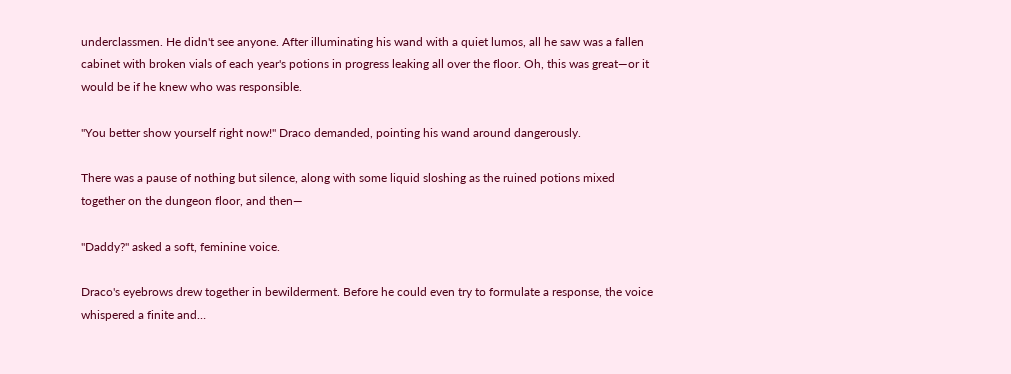underclassmen. He didn't see anyone. After illuminating his wand with a quiet lumos, all he saw was a fallen cabinet with broken vials of each year's potions in progress leaking all over the floor. Oh, this was great—or it would be if he knew who was responsible.

"You better show yourself right now!" Draco demanded, pointing his wand around dangerously.

There was a pause of nothing but silence, along with some liquid sloshing as the ruined potions mixed together on the dungeon floor, and then—

"Daddy?" asked a soft, feminine voice.

Draco's eyebrows drew together in bewilderment. Before he could even try to formulate a response, the voice whispered a finite and…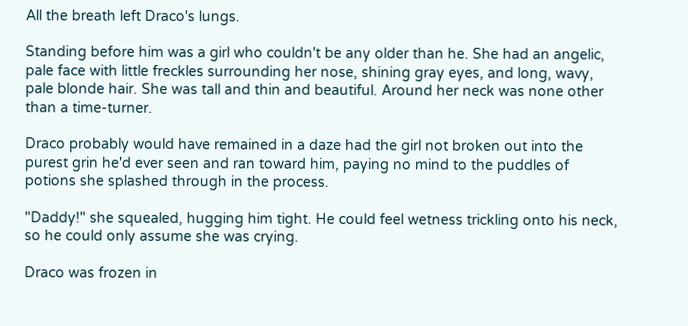All the breath left Draco's lungs.

Standing before him was a girl who couldn't be any older than he. She had an angelic, pale face with little freckles surrounding her nose, shining gray eyes, and long, wavy, pale blonde hair. She was tall and thin and beautiful. Around her neck was none other than a time-turner.

Draco probably would have remained in a daze had the girl not broken out into the purest grin he'd ever seen and ran toward him, paying no mind to the puddles of potions she splashed through in the process.

"Daddy!" she squealed, hugging him tight. He could feel wetness trickling onto his neck, so he could only assume she was crying.

Draco was frozen in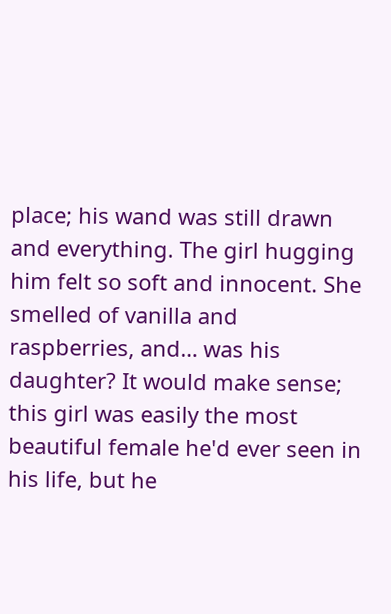place; his wand was still drawn and everything. The girl hugging him felt so soft and innocent. She smelled of vanilla and raspberries, and… was his daughter? It would make sense; this girl was easily the most beautiful female he'd ever seen in his life, but he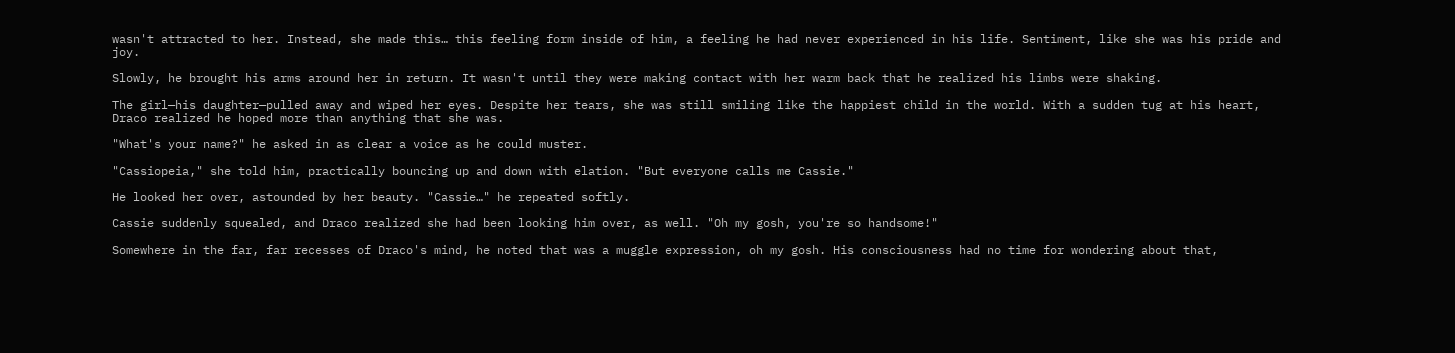wasn't attracted to her. Instead, she made this… this feeling form inside of him, a feeling he had never experienced in his life. Sentiment, like she was his pride and joy.

Slowly, he brought his arms around her in return. It wasn't until they were making contact with her warm back that he realized his limbs were shaking.

The girl—his daughter—pulled away and wiped her eyes. Despite her tears, she was still smiling like the happiest child in the world. With a sudden tug at his heart, Draco realized he hoped more than anything that she was.

"What's your name?" he asked in as clear a voice as he could muster.

"Cassiopeia," she told him, practically bouncing up and down with elation. "But everyone calls me Cassie."

He looked her over, astounded by her beauty. "Cassie…" he repeated softly.

Cassie suddenly squealed, and Draco realized she had been looking him over, as well. "Oh my gosh, you're so handsome!"

Somewhere in the far, far recesses of Draco's mind, he noted that was a muggle expression, oh my gosh. His consciousness had no time for wondering about that,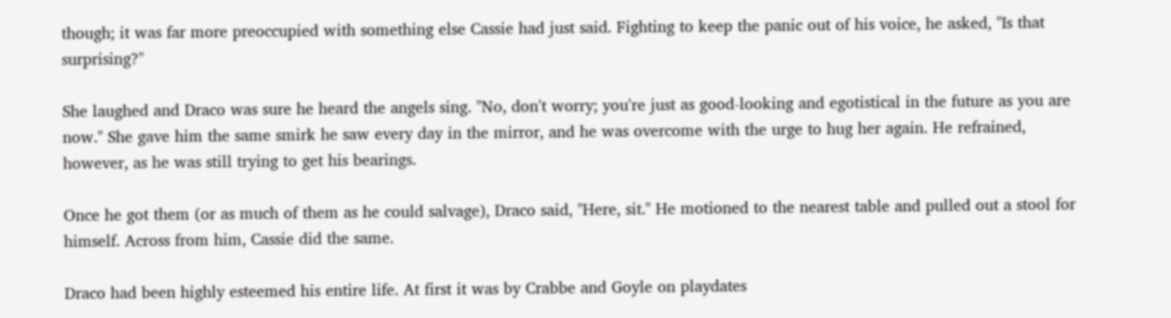though; it was far more preoccupied with something else Cassie had just said. Fighting to keep the panic out of his voice, he asked, "Is that surprising?"

She laughed and Draco was sure he heard the angels sing. "No, don't worry; you're just as good-looking and egotistical in the future as you are now." She gave him the same smirk he saw every day in the mirror, and he was overcome with the urge to hug her again. He refrained, however, as he was still trying to get his bearings.

Once he got them (or as much of them as he could salvage), Draco said, "Here, sit." He motioned to the nearest table and pulled out a stool for himself. Across from him, Cassie did the same.

Draco had been highly esteemed his entire life. At first it was by Crabbe and Goyle on playdates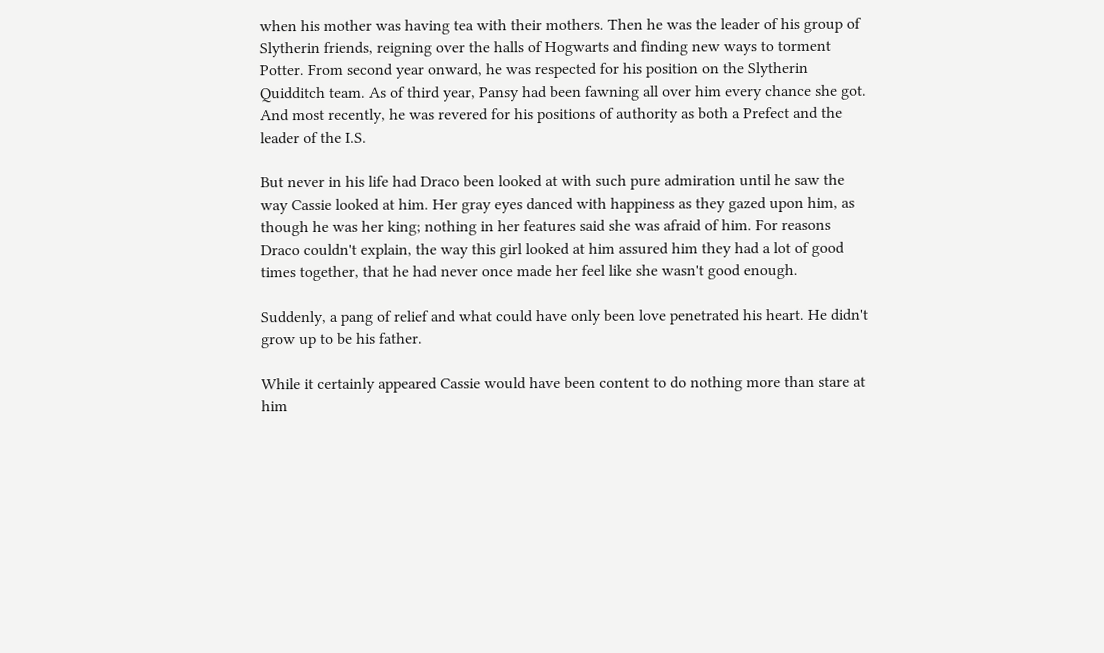when his mother was having tea with their mothers. Then he was the leader of his group of Slytherin friends, reigning over the halls of Hogwarts and finding new ways to torment Potter. From second year onward, he was respected for his position on the Slytherin Quidditch team. As of third year, Pansy had been fawning all over him every chance she got. And most recently, he was revered for his positions of authority as both a Prefect and the leader of the I.S.

But never in his life had Draco been looked at with such pure admiration until he saw the way Cassie looked at him. Her gray eyes danced with happiness as they gazed upon him, as though he was her king; nothing in her features said she was afraid of him. For reasons Draco couldn't explain, the way this girl looked at him assured him they had a lot of good times together, that he had never once made her feel like she wasn't good enough.

Suddenly, a pang of relief and what could have only been love penetrated his heart. He didn't grow up to be his father.

While it certainly appeared Cassie would have been content to do nothing more than stare at him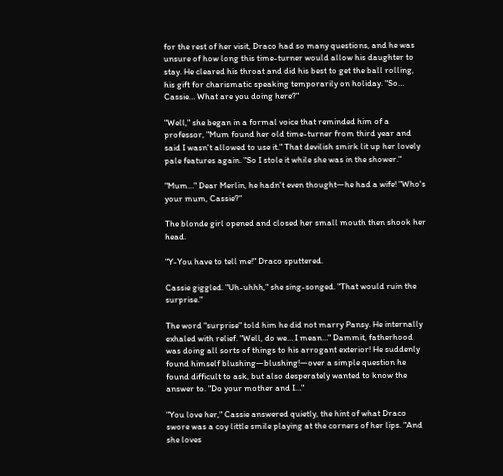for the rest of her visit, Draco had so many questions, and he was unsure of how long this time-turner would allow his daughter to stay. He cleared his throat and did his best to get the ball rolling, his gift for charismatic speaking temporarily on holiday. "So… Cassie… What are you doing here?"

"Well," she began in a formal voice that reminded him of a professor, "Mum found her old time-turner from third year and said I wasn't allowed to use it." That devilish smirk lit up her lovely pale features again. "So I stole it while she was in the shower."

"Mum…" Dear Merlin, he hadn't even thought—he had a wife! "Who's your mum, Cassie?"

The blonde girl opened and closed her small mouth then shook her head.

"Y-You have to tell me!" Draco sputtered.

Cassie giggled. "Uh-uhhh," she sing-songed. "That would ruin the surprise."

The word "surprise" told him he did not marry Pansy. He internally exhaled with relief. "Well, do we… I mean…" Dammit, fatherhood was doing all sorts of things to his arrogant exterior! He suddenly found himself blushing—blushing!—over a simple question he found difficult to ask, but also desperately wanted to know the answer to. "Do your mother and I…"

"You love her," Cassie answered quietly, the hint of what Draco swore was a coy little smile playing at the corners of her lips. "And she loves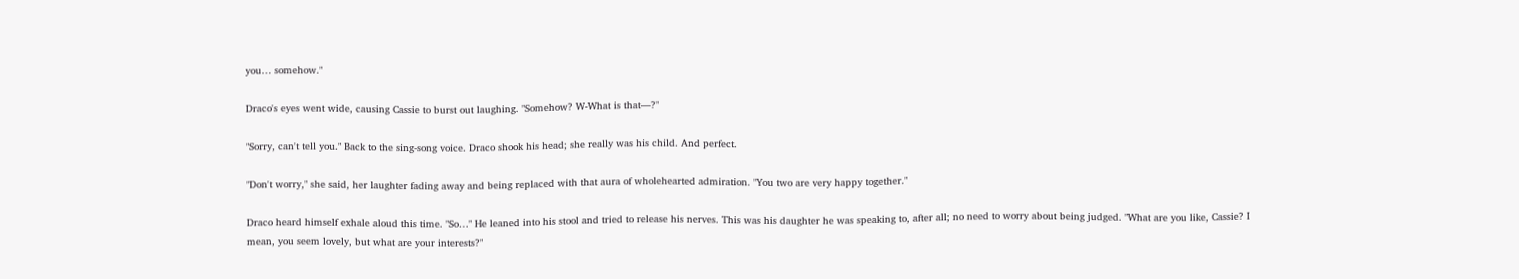you… somehow."

Draco's eyes went wide, causing Cassie to burst out laughing. "Somehow? W-What is that—?"

"Sorry, can't tell you." Back to the sing-song voice. Draco shook his head; she really was his child. And perfect.

"Don't worry," she said, her laughter fading away and being replaced with that aura of wholehearted admiration. "You two are very happy together."

Draco heard himself exhale aloud this time. "So…" He leaned into his stool and tried to release his nerves. This was his daughter he was speaking to, after all; no need to worry about being judged. "What are you like, Cassie? I mean, you seem lovely, but what are your interests?"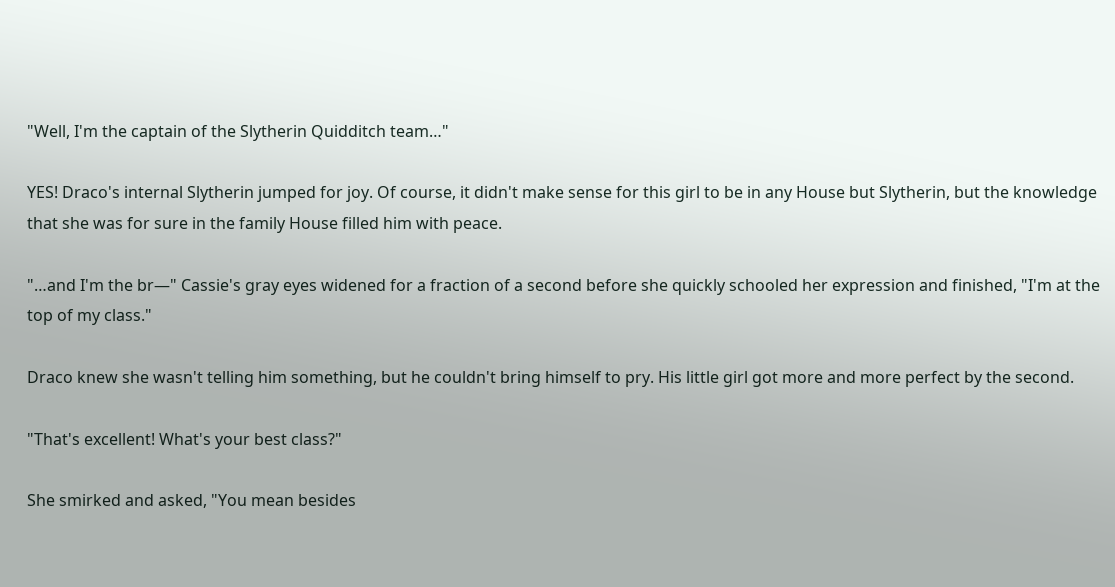"Well, I'm the captain of the Slytherin Quidditch team…"

YES! Draco's internal Slytherin jumped for joy. Of course, it didn't make sense for this girl to be in any House but Slytherin, but the knowledge that she was for sure in the family House filled him with peace.

"…and I'm the br—" Cassie's gray eyes widened for a fraction of a second before she quickly schooled her expression and finished, "I'm at the top of my class."

Draco knew she wasn't telling him something, but he couldn't bring himself to pry. His little girl got more and more perfect by the second.

"That's excellent! What's your best class?"

She smirked and asked, "You mean besides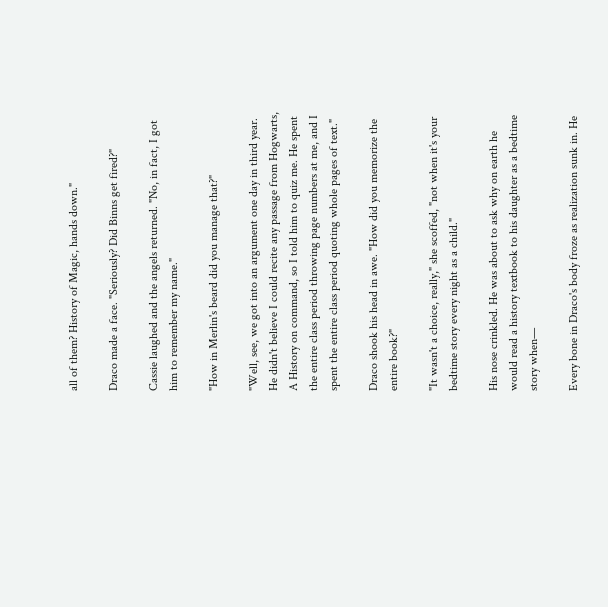all of them? History of Magic, hands down."

Draco made a face. "Seriously? Did Binns get fired?"

Cassie laughed and the angels returned. "No, in fact, I got him to remember my name."

"How in Merlin's beard did you manage that?"

"Well, see, we got into an argument one day in third year. He didn't believe I could recite any passage from Hogwarts, A History on command, so I told him to quiz me. He spent the entire class period throwing page numbers at me, and I spent the entire class period quoting whole pages of text."

Draco shook his head in awe. "How did you memorize the entire book?"

"It wasn't a choice, really," she scoffed, "not when it's your bedtime story every night as a child."

His nose crinkled. He was about to ask why on earth he would read a history textbook to his daughter as a bedtime story when—

Every bone in Draco's body froze as realization sunk in. He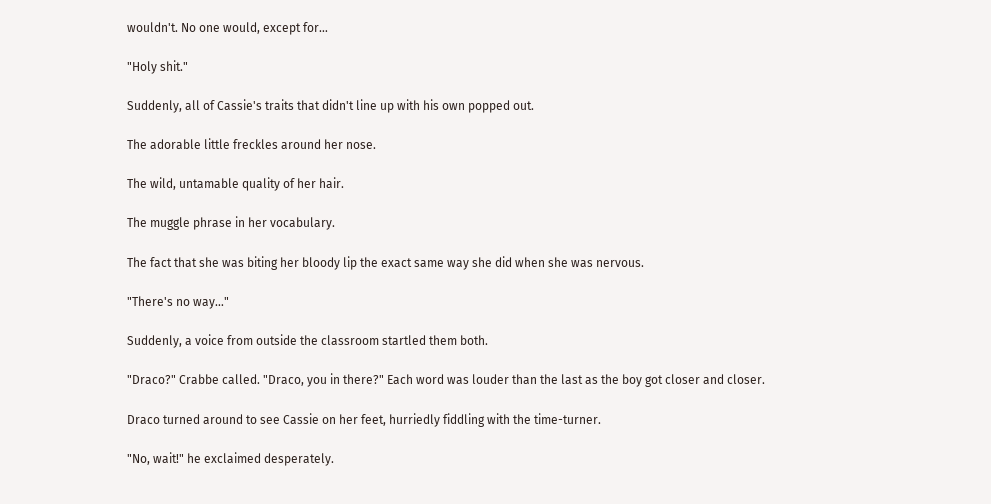wouldn't. No one would, except for…

"Holy shit."

Suddenly, all of Cassie's traits that didn't line up with his own popped out.

The adorable little freckles around her nose.

The wild, untamable quality of her hair.

The muggle phrase in her vocabulary.

The fact that she was biting her bloody lip the exact same way she did when she was nervous.

"There's no way…"

Suddenly, a voice from outside the classroom startled them both.

"Draco?" Crabbe called. "Draco, you in there?" Each word was louder than the last as the boy got closer and closer.

Draco turned around to see Cassie on her feet, hurriedly fiddling with the time-turner.

"No, wait!" he exclaimed desperately.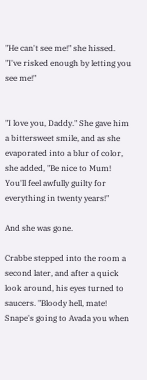"He can't see me!" she hissed. "I've risked enough by letting you see me!"


"I love you, Daddy." She gave him a bittersweet smile, and as she evaporated into a blur of color, she added, "Be nice to Mum! You'll feel awfully guilty for everything in twenty years!"

And she was gone.

Crabbe stepped into the room a second later, and after a quick look around, his eyes turned to saucers. "Bloody hell, mate! Snape's going to Avada you when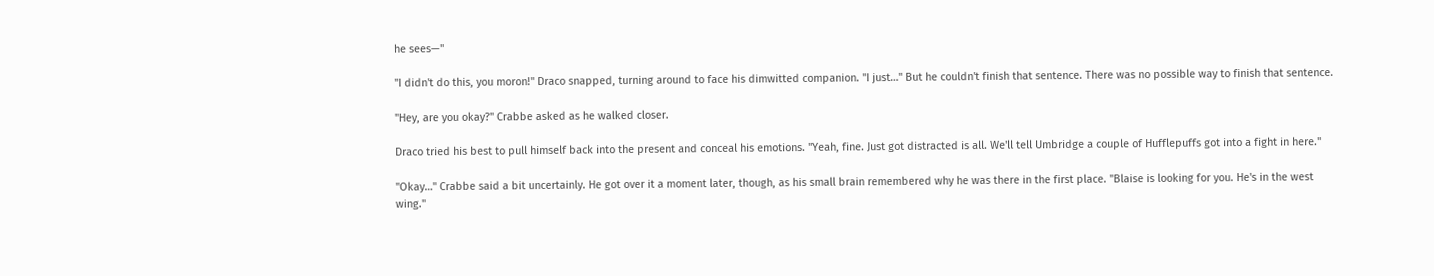he sees—"

"I didn't do this, you moron!" Draco snapped, turning around to face his dimwitted companion. "I just…" But he couldn't finish that sentence. There was no possible way to finish that sentence.

"Hey, are you okay?" Crabbe asked as he walked closer.

Draco tried his best to pull himself back into the present and conceal his emotions. "Yeah, fine. Just got distracted is all. We'll tell Umbridge a couple of Hufflepuffs got into a fight in here."

"Okay…" Crabbe said a bit uncertainly. He got over it a moment later, though, as his small brain remembered why he was there in the first place. "Blaise is looking for you. He's in the west wing."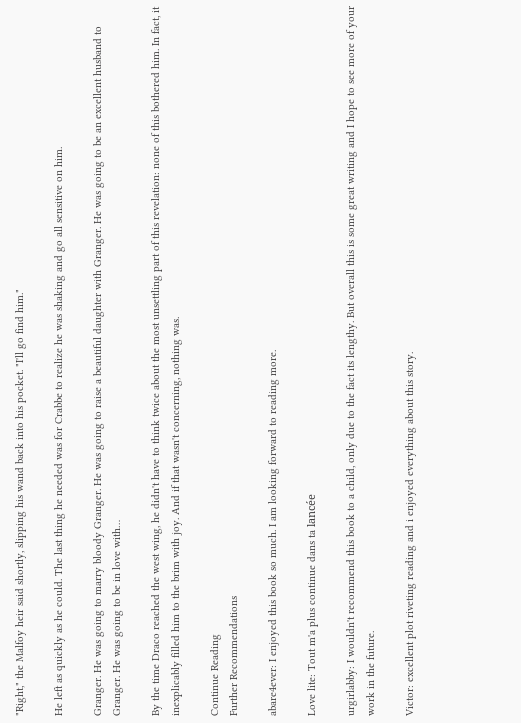"Right," the Malfoy heir said shortly, slipping his wand back into his pocket. "I'll go find him."

He left as quickly as he could. The last thing he needed was for Crabbe to realize he was shaking and go all sensitive on him.

Granger. He was going to marry bloody Granger. He was going to raise a beautiful daughter with Granger. He was going to be an excellent husband to Granger. He was going to be in love with…

By the time Draco reached the west wing, he didn't have to think twice about the most unsettling part of this revelation: none of this bothered him. In fact, it inexplicably filled him to the brim with joy. And if that wasn't concerning, nothing was.

Continue Reading
Further Recommendations

abare4ever: I enjoyed this book so much. I am looking forward to reading more.

Love lite: Tout m'a plus continue dans ta lancée

urgirlabby: I wouldn't recommend this book to a child, only due to the fact its lengthy. But overall this is some great writing and I hope to see more of your work in the future.

Victor: excellent plot riveting reading and i enjoyed everything about this story.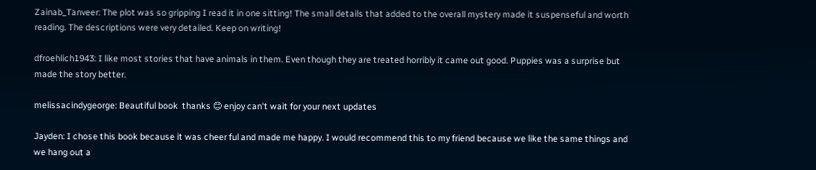Zainab_Tanveer: The plot was so gripping I read it in one sitting! The small details that added to the overall mystery made it suspenseful and worth reading. The descriptions were very detailed. Keep on writing!

dfroehlich1943: I like most stories that have animals in them. Even though they are treated horribly it came out good. Puppies was a surprise but made the story better.

melissacindygeorge: Beautiful book  thanks 😊 enjoy can't wait for your next updates

Jayden: I chose this book because it was cheer ful and made me happy. I would recommend this to my friend because we like the same things and we hang out a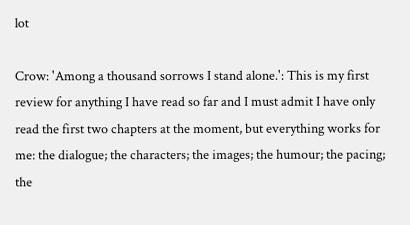lot

Crow: 'Among a thousand sorrows I stand alone.': This is my first review for anything I have read so far and I must admit I have only read the first two chapters at the moment, but everything works for me: the dialogue; the characters; the images; the humour; the pacing; the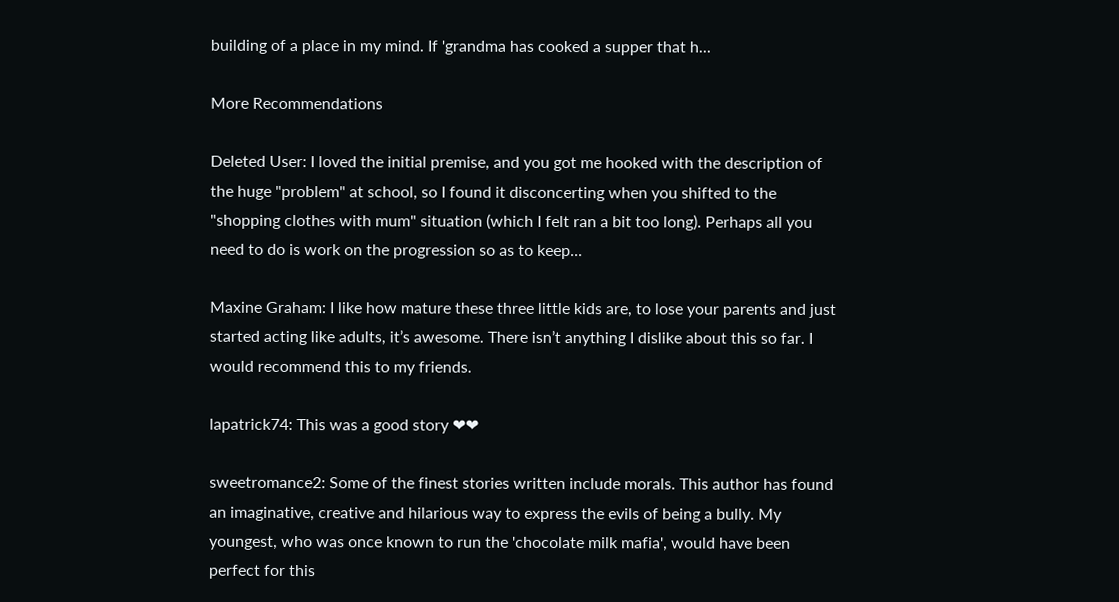building of a place in my mind. If 'grandma has cooked a supper that h...

More Recommendations

Deleted User: I loved the initial premise, and you got me hooked with the description of the huge "problem" at school, so I found it disconcerting when you shifted to the "shopping clothes with mum" situation (which I felt ran a bit too long). Perhaps all you need to do is work on the progression so as to keep...

Maxine Graham: I like how mature these three little kids are, to lose your parents and just started acting like adults, it’s awesome. There isn’t anything I dislike about this so far. I would recommend this to my friends.

lapatrick74: This was a good story ❤❤

sweetromance2: Some of the finest stories written include morals. This author has found an imaginative, creative and hilarious way to express the evils of being a bully. My youngest, who was once known to run the 'chocolate milk mafia', would have been perfect for this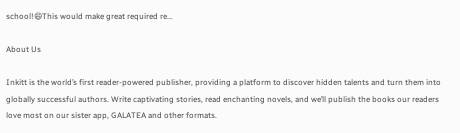school!😄This would make great required re...

About Us

Inkitt is the world’s first reader-powered publisher, providing a platform to discover hidden talents and turn them into globally successful authors. Write captivating stories, read enchanting novels, and we’ll publish the books our readers love most on our sister app, GALATEA and other formats.